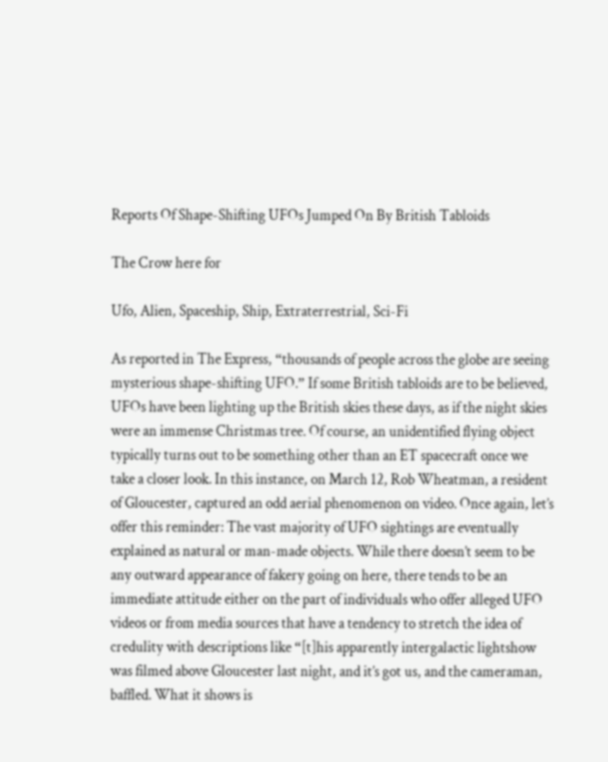Reports Of Shape-Shifting UFOs Jumped On By British Tabloids

The Crow here for

Ufo, Alien, Spaceship, Ship, Extraterrestrial, Sci-Fi

As reported in The Express, “thousands of people across the globe are seeing mysterious shape-shifting UFO.” If some British tabloids are to be believed, UFOs have been lighting up the British skies these days, as if the night skies were an immense Christmas tree. Of course, an unidentified flying object typically turns out to be something other than an ET spacecraft once we take a closer look. In this instance, on March 12, Rob Wheatman, a resident of Gloucester, captured an odd aerial phenomenon on video. Once again, let’s offer this reminder: The vast majority of UFO sightings are eventually explained as natural or man-made objects. While there doesn’t seem to be any outward appearance of fakery going on here, there tends to be an immediate attitude either on the part of individuals who offer alleged UFO videos or from media sources that have a tendency to stretch the idea of credulity with descriptions like “[t]his apparently intergalactic lightshow was filmed above Gloucester last night, and it’s got us, and the cameraman, baffled. What it shows is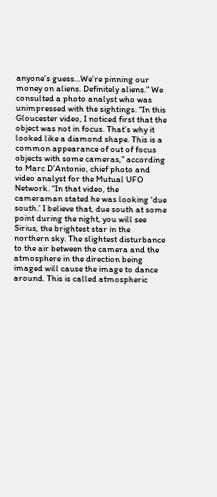anyone’s guess…We’re pinning our money on aliens. Definitely aliens.” We consulted a photo analyst who was unimpressed with the sightings. “In this Gloucester video, I noticed first that the object was not in focus. That’s why it looked like a diamond shape. This is a common appearance of out of focus objects with some cameras,” according to Marc D’Antonio, chief photo and video analyst for the Mutual UFO Network. “In that video, the cameraman stated he was looking ‘due south.’ I believe that, due south at some point during the night, you will see Sirius, the brightest star in the northern sky. The slightest disturbance to the air between the camera and the atmosphere in the direction being imaged will cause the image to dance around. This is called atmospheric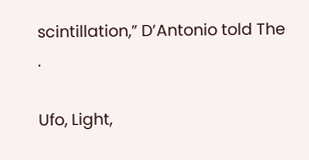scintillation,” D’Antonio told The .

Ufo, Light,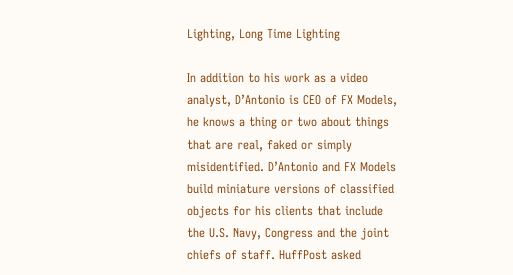Lighting, Long Time Lighting

In addition to his work as a video analyst, D’Antonio is CEO of FX Models, he knows a thing or two about things that are real, faked or simply misidentified. D’Antonio and FX Models build miniature versions of classified objects for his clients that include the U.S. Navy, Congress and the joint chiefs of staff. HuffPost asked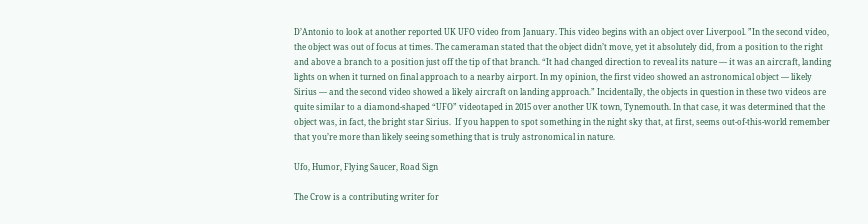D’Antonio to look at another reported UK UFO video from January. This video begins with an object over Liverpool. ”In the second video, the object was out of focus at times. The cameraman stated that the object didn’t move, yet it absolutely did, from a position to the right and above a branch to a position just off the tip of that branch. “It had changed direction to reveal its nature ― it was an aircraft, landing lights on when it turned on final approach to a nearby airport. In my opinion, the first video showed an astronomical object ― likely Sirius ― and the second video showed a likely aircraft on landing approach.” Incidentally, the objects in question in these two videos are quite similar to a diamond-shaped “UFO” videotaped in 2015 over another UK town, Tynemouth. In that case, it was determined that the object was, in fact, the bright star Sirius.  If you happen to spot something in the night sky that, at first, seems out-of-this-world remember that you’re more than likely seeing something that is truly astronomical in nature.

Ufo, Humor, Flying Saucer, Road Sign

The Crow is a contributing writer for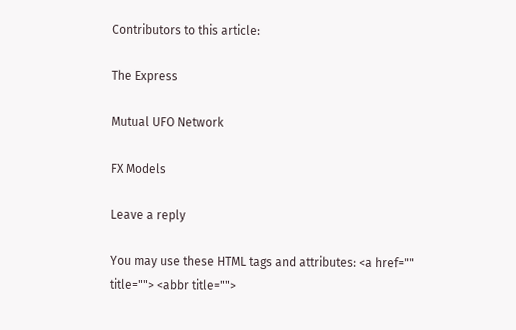Contributors to this article:

The Express

Mutual UFO Network

FX Models

Leave a reply

You may use these HTML tags and attributes: <a href="" title=""> <abbr title="">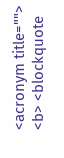<acronym title=""> <b> <blockquote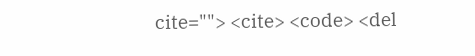cite=""> <cite> <code> <del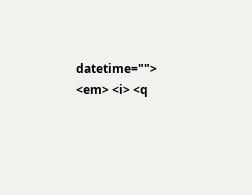datetime=""> <em> <i> <q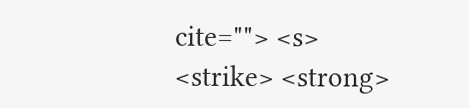cite=""> <s> <strike> <strong>